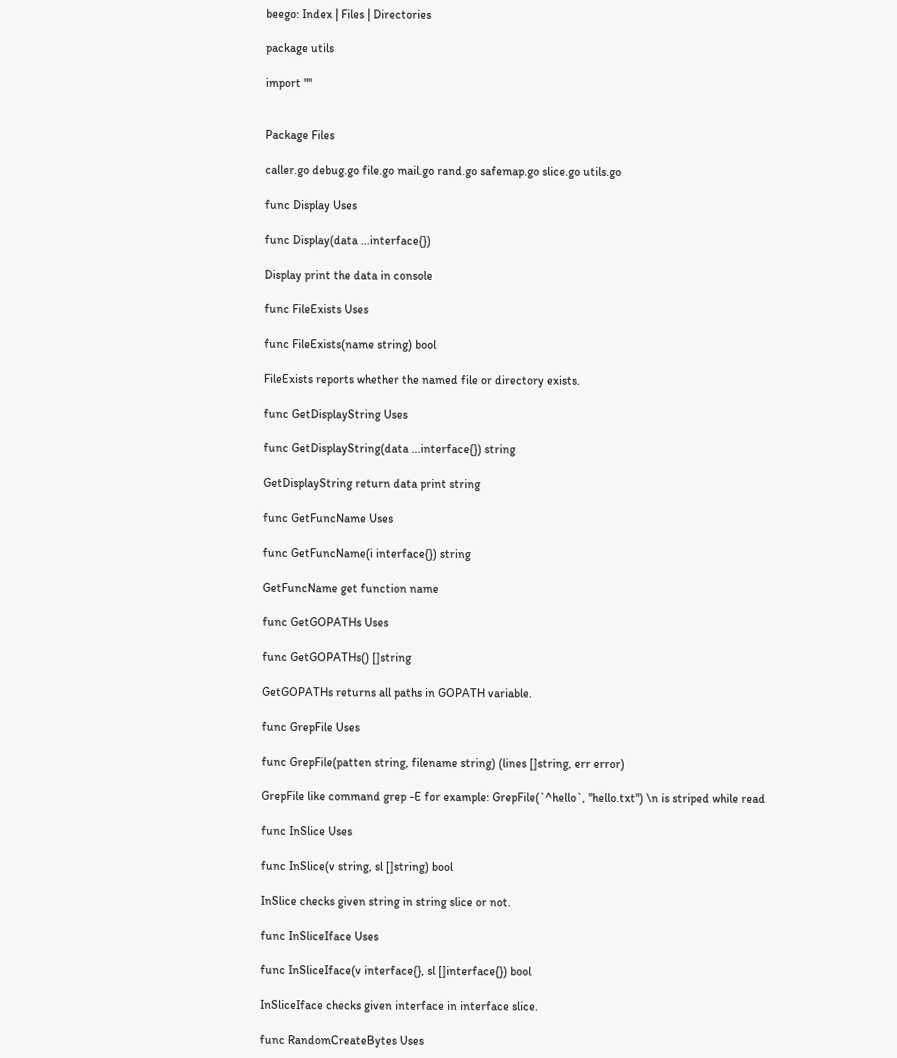beego: Index | Files | Directories

package utils

import ""


Package Files

caller.go debug.go file.go mail.go rand.go safemap.go slice.go utils.go

func Display Uses

func Display(data ...interface{})

Display print the data in console

func FileExists Uses

func FileExists(name string) bool

FileExists reports whether the named file or directory exists.

func GetDisplayString Uses

func GetDisplayString(data ...interface{}) string

GetDisplayString return data print string

func GetFuncName Uses

func GetFuncName(i interface{}) string

GetFuncName get function name

func GetGOPATHs Uses

func GetGOPATHs() []string

GetGOPATHs returns all paths in GOPATH variable.

func GrepFile Uses

func GrepFile(patten string, filename string) (lines []string, err error)

GrepFile like command grep -E for example: GrepFile(`^hello`, "hello.txt") \n is striped while read

func InSlice Uses

func InSlice(v string, sl []string) bool

InSlice checks given string in string slice or not.

func InSliceIface Uses

func InSliceIface(v interface{}, sl []interface{}) bool

InSliceIface checks given interface in interface slice.

func RandomCreateBytes Uses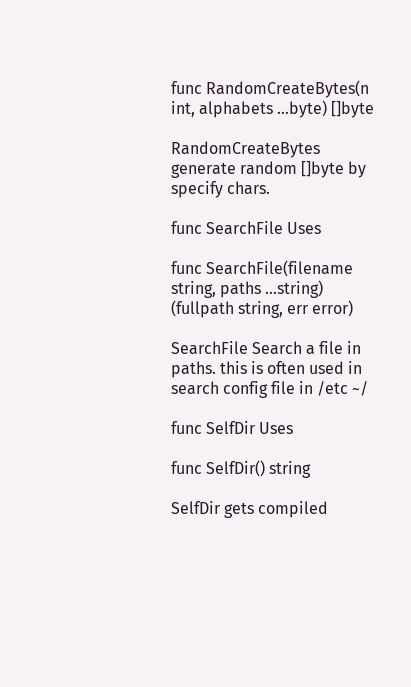func RandomCreateBytes(n int, alphabets ...byte) []byte

RandomCreateBytes generate random []byte by specify chars.

func SearchFile Uses

func SearchFile(filename string, paths ...string) (fullpath string, err error)

SearchFile Search a file in paths. this is often used in search config file in /etc ~/

func SelfDir Uses

func SelfDir() string

SelfDir gets compiled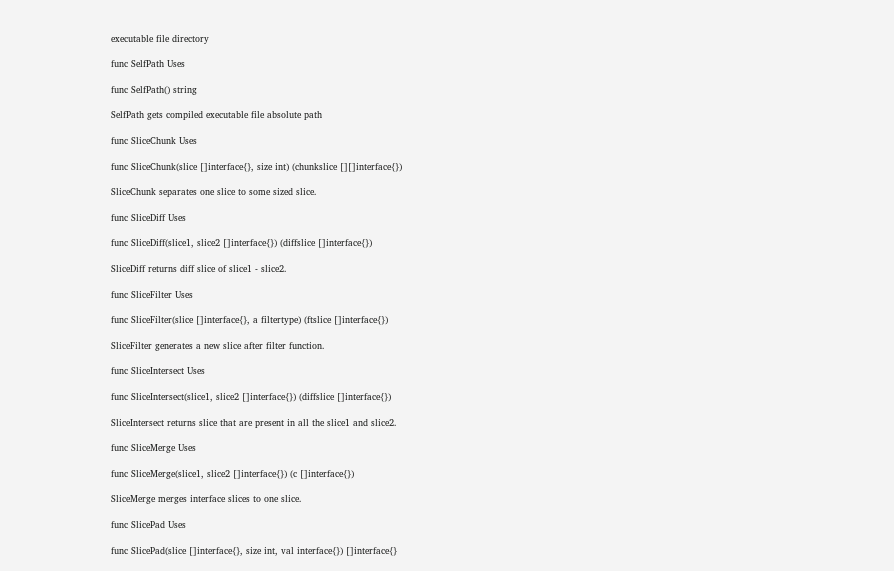executable file directory

func SelfPath Uses

func SelfPath() string

SelfPath gets compiled executable file absolute path

func SliceChunk Uses

func SliceChunk(slice []interface{}, size int) (chunkslice [][]interface{})

SliceChunk separates one slice to some sized slice.

func SliceDiff Uses

func SliceDiff(slice1, slice2 []interface{}) (diffslice []interface{})

SliceDiff returns diff slice of slice1 - slice2.

func SliceFilter Uses

func SliceFilter(slice []interface{}, a filtertype) (ftslice []interface{})

SliceFilter generates a new slice after filter function.

func SliceIntersect Uses

func SliceIntersect(slice1, slice2 []interface{}) (diffslice []interface{})

SliceIntersect returns slice that are present in all the slice1 and slice2.

func SliceMerge Uses

func SliceMerge(slice1, slice2 []interface{}) (c []interface{})

SliceMerge merges interface slices to one slice.

func SlicePad Uses

func SlicePad(slice []interface{}, size int, val interface{}) []interface{}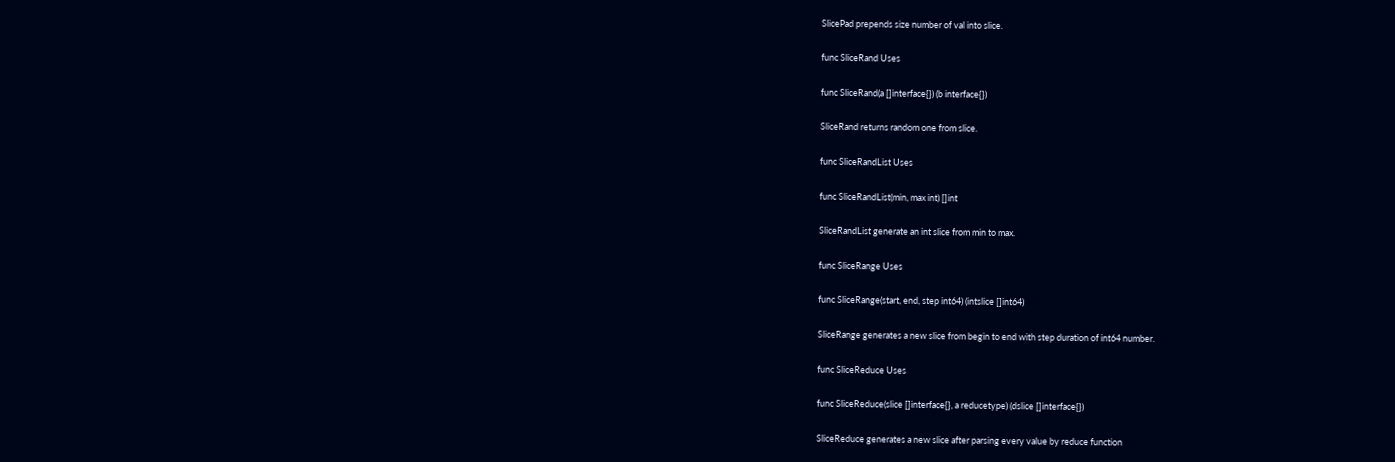SlicePad prepends size number of val into slice.

func SliceRand Uses

func SliceRand(a []interface{}) (b interface{})

SliceRand returns random one from slice.

func SliceRandList Uses

func SliceRandList(min, max int) []int

SliceRandList generate an int slice from min to max.

func SliceRange Uses

func SliceRange(start, end, step int64) (intslice []int64)

SliceRange generates a new slice from begin to end with step duration of int64 number.

func SliceReduce Uses

func SliceReduce(slice []interface{}, a reducetype) (dslice []interface{})

SliceReduce generates a new slice after parsing every value by reduce function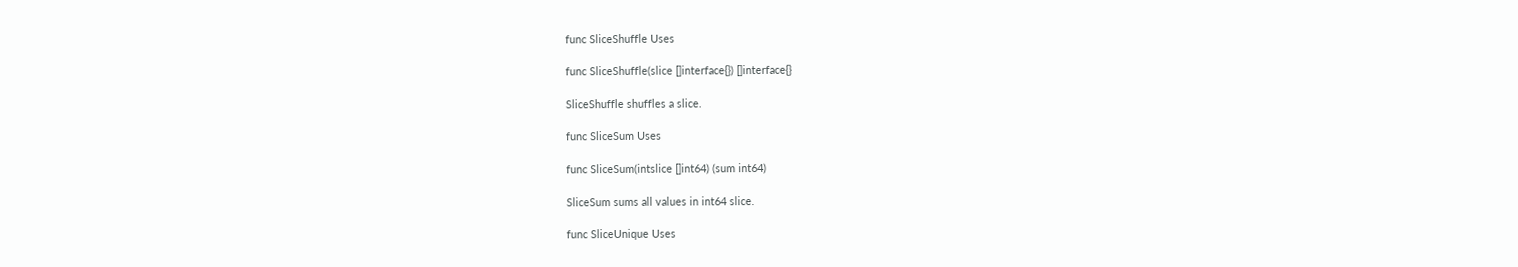func SliceShuffle Uses

func SliceShuffle(slice []interface{}) []interface{}

SliceShuffle shuffles a slice.

func SliceSum Uses

func SliceSum(intslice []int64) (sum int64)

SliceSum sums all values in int64 slice.

func SliceUnique Uses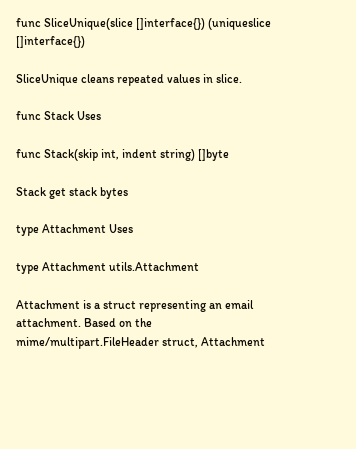func SliceUnique(slice []interface{}) (uniqueslice []interface{})

SliceUnique cleans repeated values in slice.

func Stack Uses

func Stack(skip int, indent string) []byte

Stack get stack bytes

type Attachment Uses

type Attachment utils.Attachment

Attachment is a struct representing an email attachment. Based on the mime/multipart.FileHeader struct, Attachment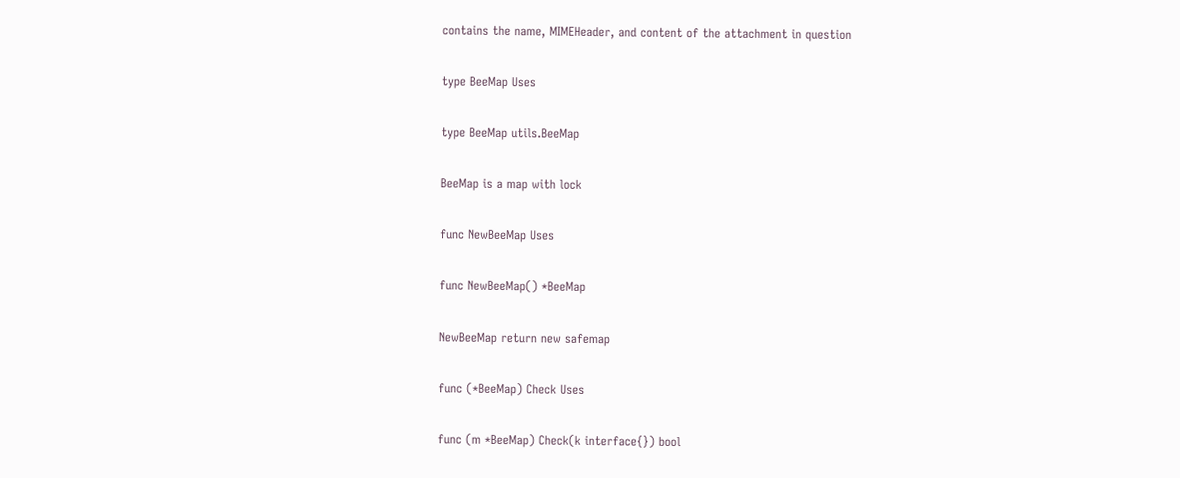contains the name, MIMEHeader, and content of the attachment in question

type BeeMap Uses

type BeeMap utils.BeeMap

BeeMap is a map with lock

func NewBeeMap Uses

func NewBeeMap() *BeeMap

NewBeeMap return new safemap

func (*BeeMap) Check Uses

func (m *BeeMap) Check(k interface{}) bool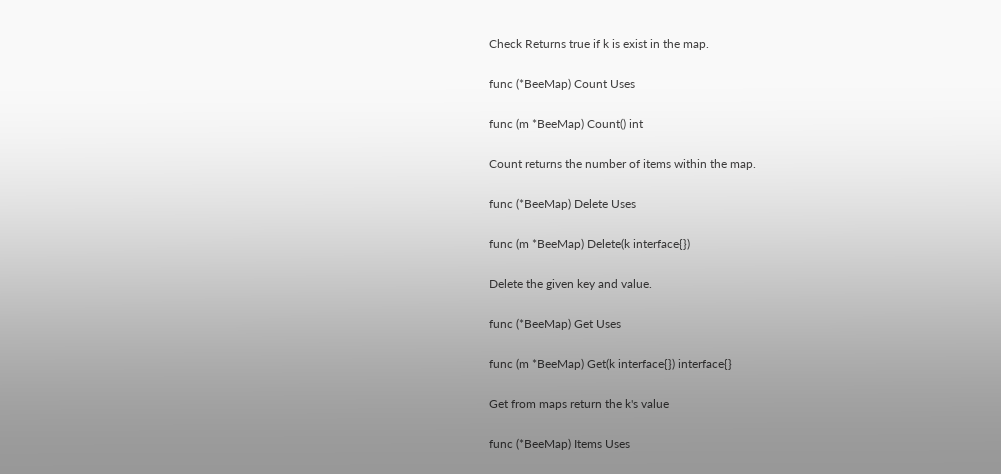Check Returns true if k is exist in the map.

func (*BeeMap) Count Uses

func (m *BeeMap) Count() int

Count returns the number of items within the map.

func (*BeeMap) Delete Uses

func (m *BeeMap) Delete(k interface{})

Delete the given key and value.

func (*BeeMap) Get Uses

func (m *BeeMap) Get(k interface{}) interface{}

Get from maps return the k's value

func (*BeeMap) Items Uses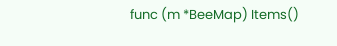func (m *BeeMap) Items()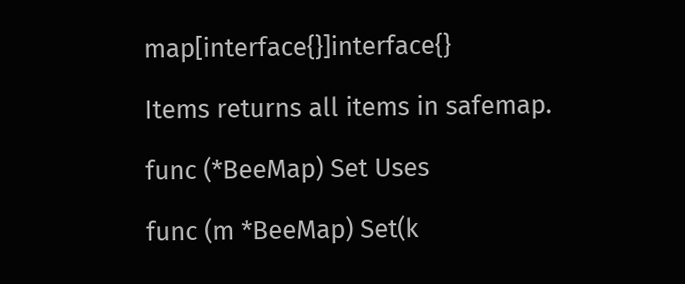map[interface{}]interface{}

Items returns all items in safemap.

func (*BeeMap) Set Uses

func (m *BeeMap) Set(k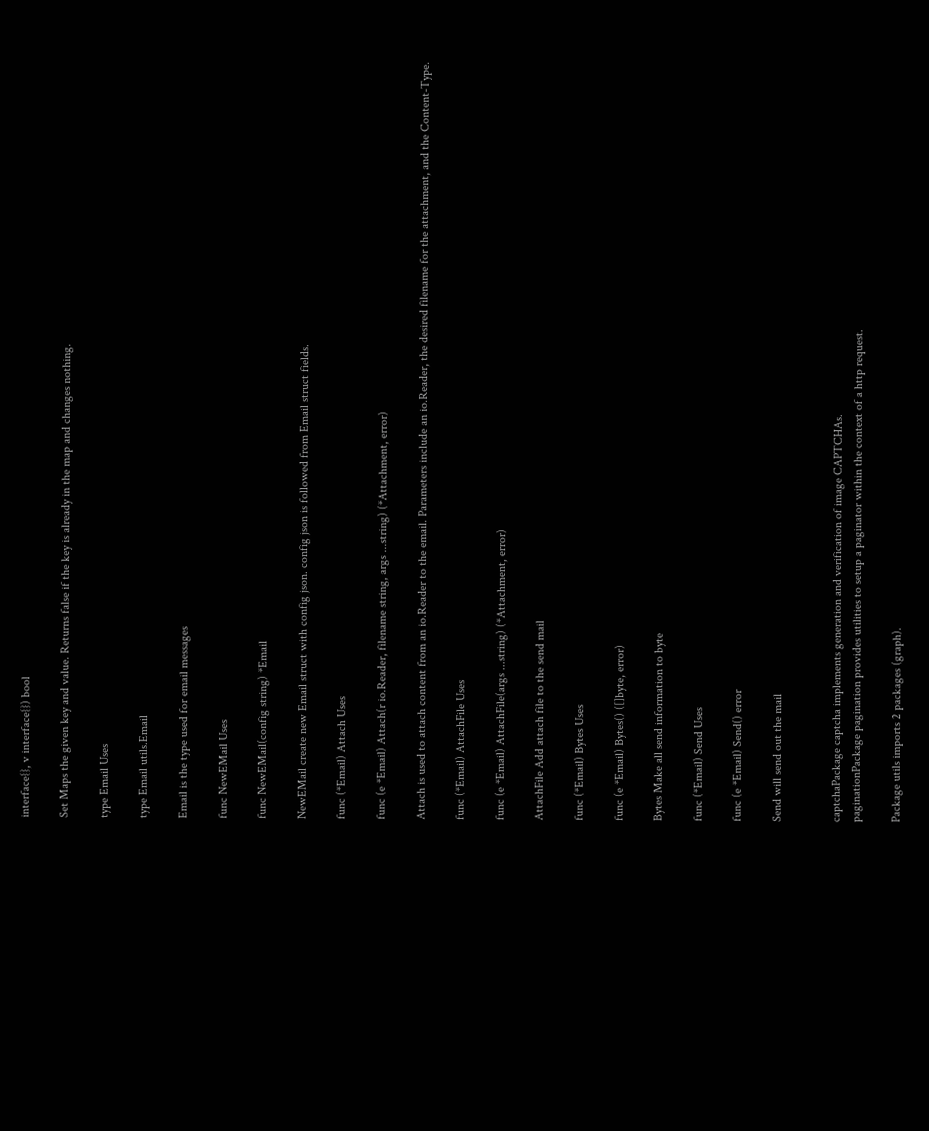interface{}, v interface{}) bool

Set Maps the given key and value. Returns false if the key is already in the map and changes nothing.

type Email Uses

type Email utils.Email

Email is the type used for email messages

func NewEMail Uses

func NewEMail(config string) *Email

NewEMail create new Email struct with config json. config json is followed from Email struct fields.

func (*Email) Attach Uses

func (e *Email) Attach(r io.Reader, filename string, args ...string) (*Attachment, error)

Attach is used to attach content from an io.Reader to the email. Parameters include an io.Reader, the desired filename for the attachment, and the Content-Type.

func (*Email) AttachFile Uses

func (e *Email) AttachFile(args ...string) (*Attachment, error)

AttachFile Add attach file to the send mail

func (*Email) Bytes Uses

func (e *Email) Bytes() ([]byte, error)

Bytes Make all send information to byte

func (*Email) Send Uses

func (e *Email) Send() error

Send will send out the mail


captchaPackage captcha implements generation and verification of image CAPTCHAs.
paginationPackage pagination provides utilities to setup a paginator within the context of a http request.

Package utils imports 2 packages (graph).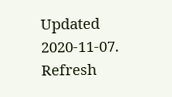Updated 2020-11-07. Refresh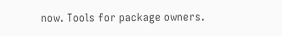now. Tools for package owners.